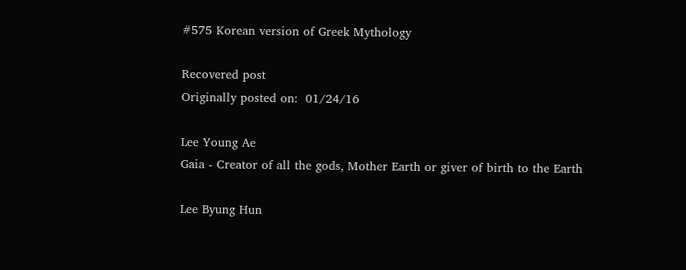#575 Korean version of Greek Mythology

Recovered post
Originally posted on:  01/24/16

Lee Young Ae
Gaia - Creator of all the gods, Mother Earth or giver of birth to the Earth

Lee Byung Hun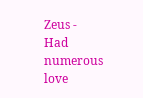Zeus - Had numerous love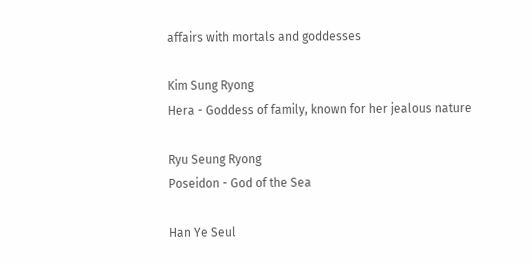affairs with mortals and goddesses

Kim Sung Ryong
Hera - Goddess of family, known for her jealous nature

Ryu Seung Ryong
Poseidon - God of the Sea

Han Ye Seul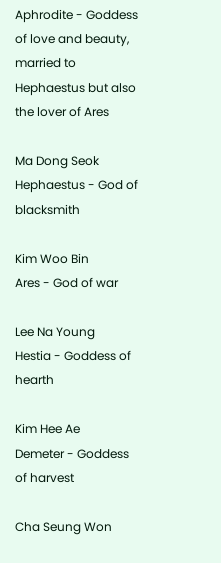Aphrodite - Goddess of love and beauty, married to Hephaestus but also the lover of Ares

Ma Dong Seok
Hephaestus - God of blacksmith

Kim Woo Bin
Ares - God of war

Lee Na Young
Hestia - Goddess of hearth

Kim Hee Ae
Demeter - Goddess of harvest

Cha Seung Won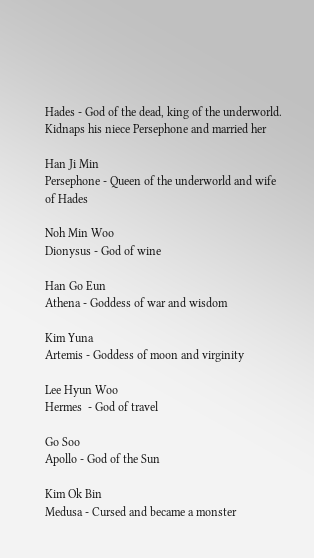Hades - God of the dead, king of the underworld. Kidnaps his niece Persephone and married her

Han Ji Min
Persephone - Queen of the underworld and wife of Hades

Noh Min Woo
Dionysus - God of wine

Han Go Eun
Athena - Goddess of war and wisdom

Kim Yuna
Artemis - Goddess of moon and virginity

Lee Hyun Woo
Hermes  - God of travel

Go Soo
Apollo - God of the Sun

Kim Ok Bin
Medusa - Cursed and became a monster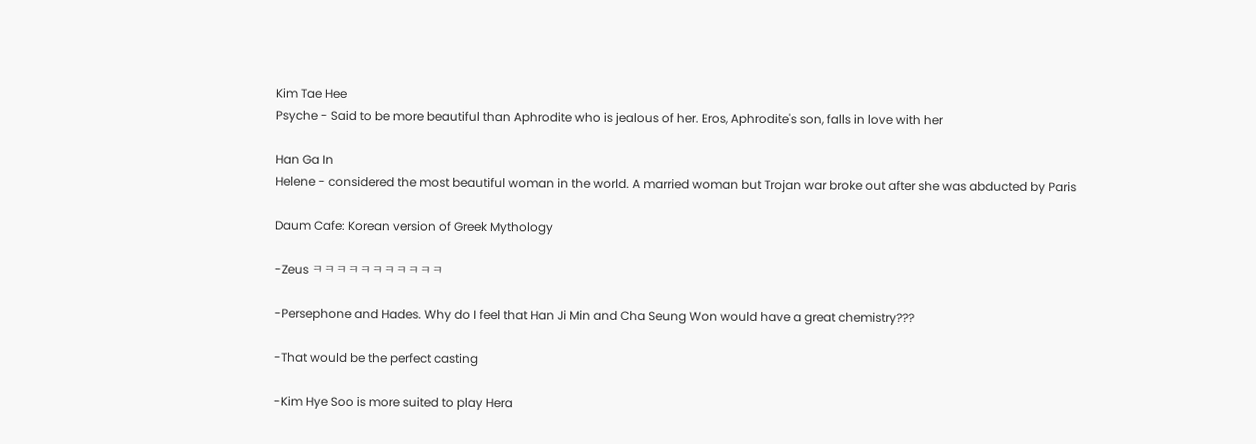Kim Tae Hee
Psyche - Said to be more beautiful than Aphrodite who is jealous of her. Eros, Aphrodite's son, falls in love with her

Han Ga In
Helene - considered the most beautiful woman in the world. A married woman but Trojan war broke out after she was abducted by Paris

Daum Cafe: Korean version of Greek Mythology

-Zeus ㅋㅋㅋㅋㅋㅋㅋㅋㅋㅋㅋ

-Persephone and Hades. Why do I feel that Han Ji Min and Cha Seung Won would have a great chemistry???

-That would be the perfect casting

-Kim Hye Soo is more suited to play Hera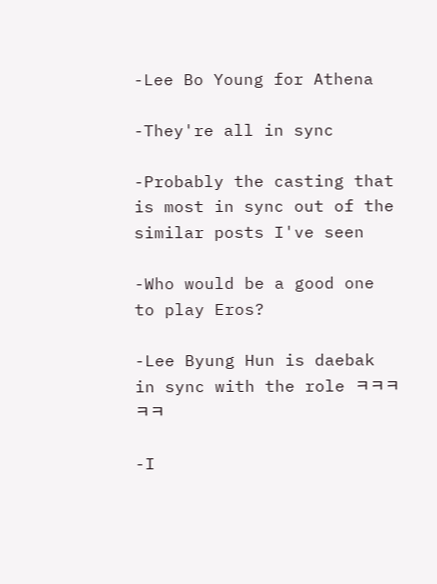-Lee Bo Young for Athena

-They're all in sync

-Probably the casting that is most in sync out of the similar posts I've seen

-Who would be a good one to play Eros?

-Lee Byung Hun is daebak in sync with the role ㅋㅋㅋㅋㅋ

-I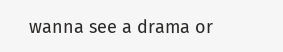wanna see a drama or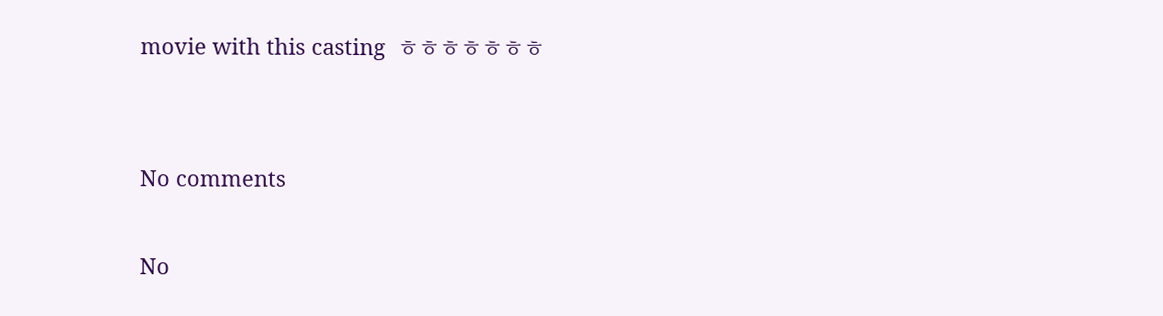movie with this casting  ㅎㅎㅎㅎㅎㅎㅎ


No comments

No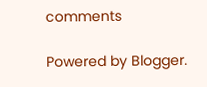comments

Powered by Blogger.